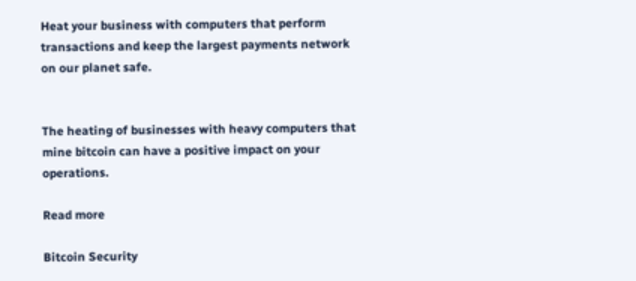Heat your business with computers that perform transactions and keep the largest payments network on our planet safe.


The heating of businesses with heavy computers that mine bitcoin can have a positive impact on your operations.

Read more

Bitcoin Security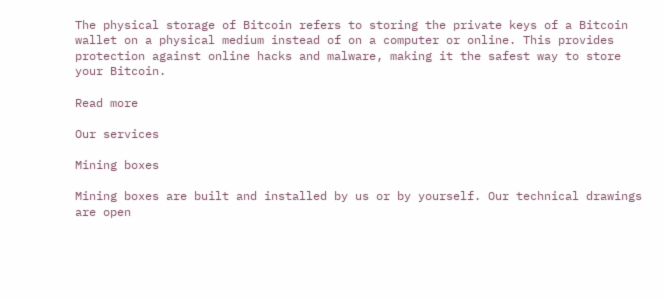The physical storage of Bitcoin refers to storing the private keys of a Bitcoin wallet on a physical medium instead of on a computer or online. This provides protection against online hacks and malware, making it the safest way to store your Bitcoin.

Read more

Our services

Mining boxes

Mining boxes are built and installed by us or by yourself. Our technical drawings are open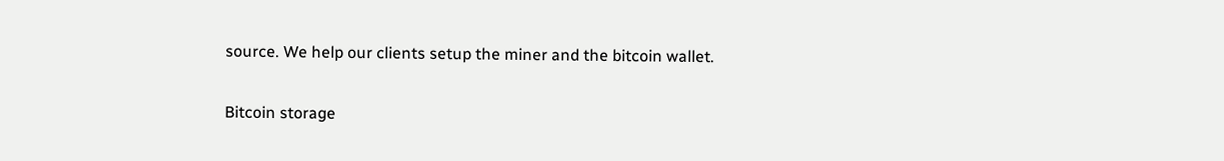source. We help our clients setup the miner and the bitcoin wallet.

Bitcoin storage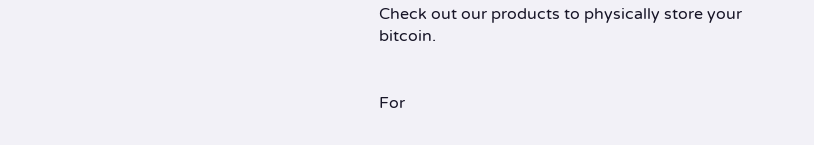Check out our products to physically store your bitcoin.


For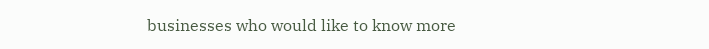businesses who would like to know more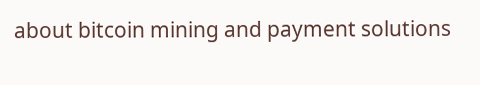about bitcoin mining and payment solutions